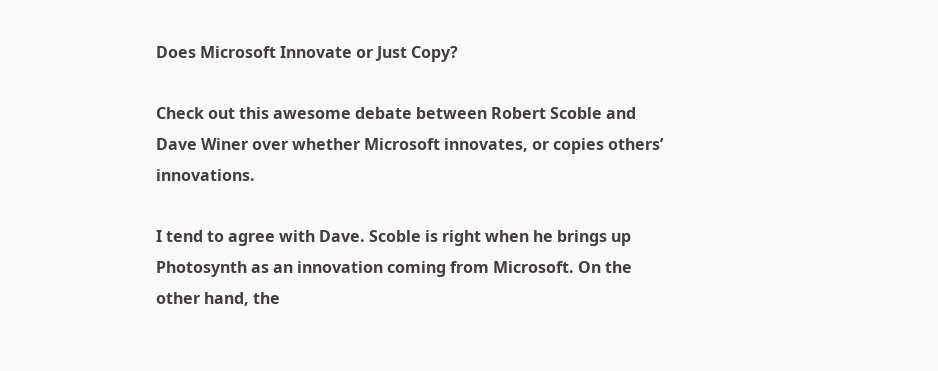Does Microsoft Innovate or Just Copy?

Check out this awesome debate between Robert Scoble and Dave Winer over whether Microsoft innovates, or copies others’ innovations.

I tend to agree with Dave. Scoble is right when he brings up Photosynth as an innovation coming from Microsoft. On the other hand, the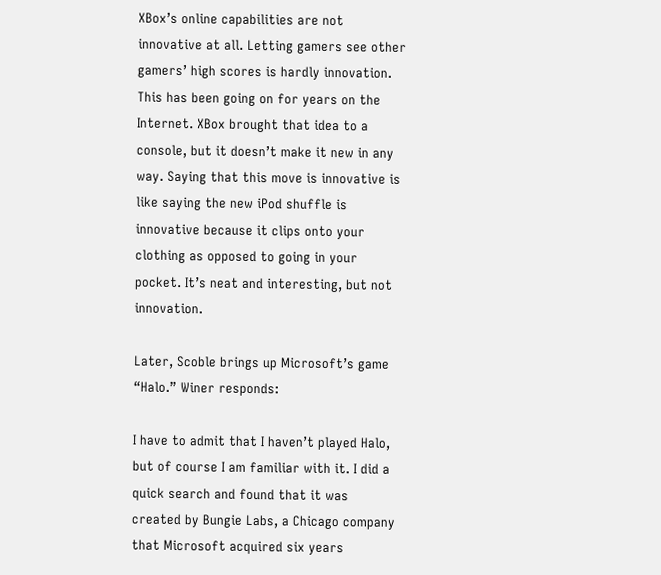XBox’s online capabilities are not innovative at all. Letting gamers see other gamers’ high scores is hardly innovation. This has been going on for years on the Internet. XBox brought that idea to a console, but it doesn’t make it new in any way. Saying that this move is innovative is like saying the new iPod shuffle is innovative because it clips onto your clothing as opposed to going in your pocket. It’s neat and interesting, but not innovation.

Later, Scoble brings up Microsoft’s game “Halo.” Winer responds:

I have to admit that I haven’t played Halo, but of course I am familiar with it. I did a quick search and found that it was created by Bungie Labs, a Chicago company that Microsoft acquired six years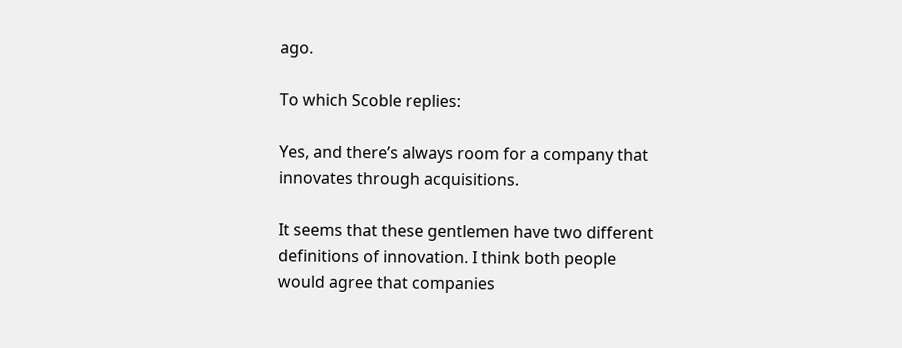ago.

To which Scoble replies:

Yes, and there’s always room for a company that innovates through acquisitions.

It seems that these gentlemen have two different definitions of innovation. I think both people would agree that companies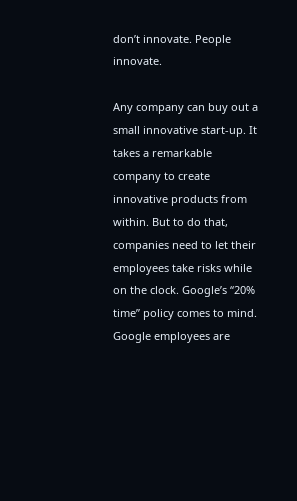don’t innovate. People innovate.

Any company can buy out a small innovative start-up. It takes a remarkable company to create innovative products from within. But to do that, companies need to let their employees take risks while on the clock. Google’s “20% time” policy comes to mind. Google employees are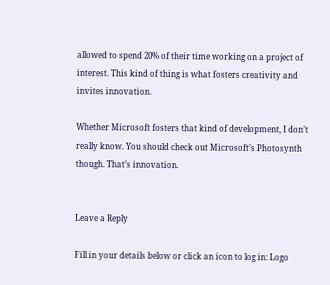allowed to spend 20% of their time working on a project of interest. This kind of thing is what fosters creativity and invites innovation.

Whether Microsoft fosters that kind of development, I don’t really know. You should check out Microsoft’s Photosynth though. That’s innovation.


Leave a Reply

Fill in your details below or click an icon to log in: Logo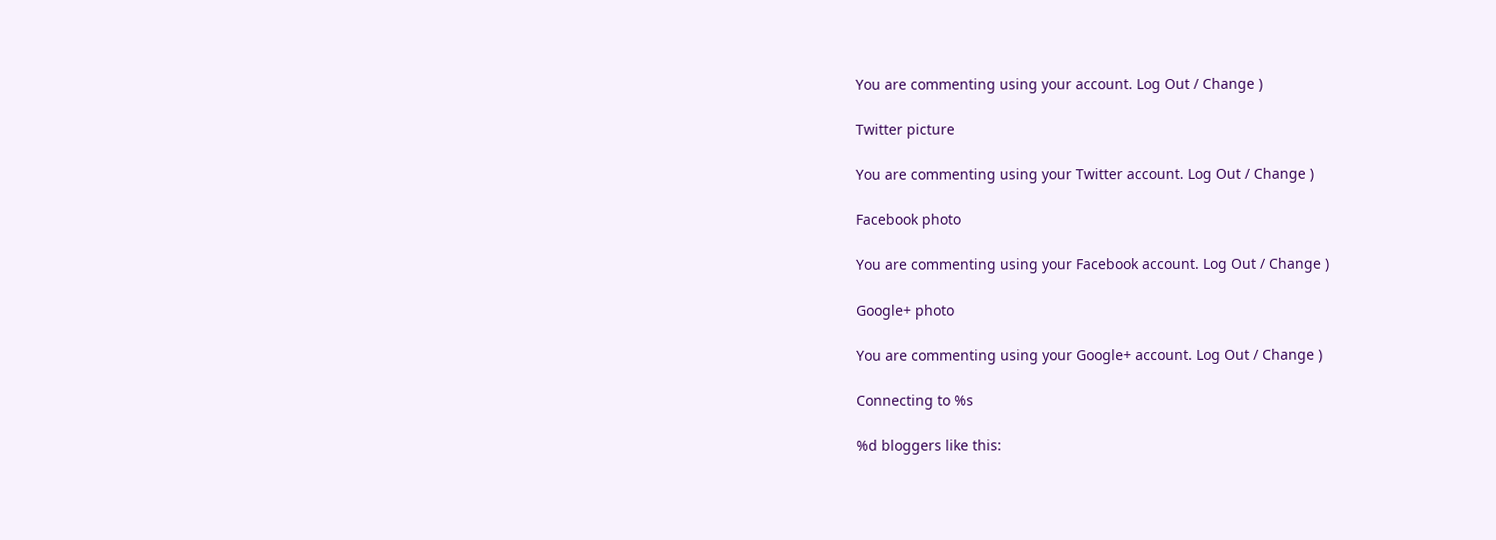You are commenting using your account. Log Out / Change )

Twitter picture

You are commenting using your Twitter account. Log Out / Change )

Facebook photo

You are commenting using your Facebook account. Log Out / Change )

Google+ photo

You are commenting using your Google+ account. Log Out / Change )

Connecting to %s

%d bloggers like this: